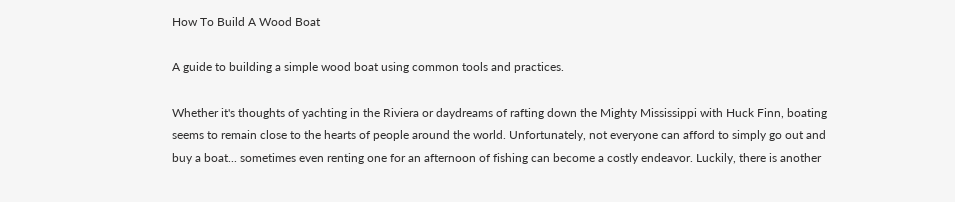How To Build A Wood Boat

A guide to building a simple wood boat using common tools and practices.

Whether it's thoughts of yachting in the Riviera or daydreams of rafting down the Mighty Mississippi with Huck Finn, boating seems to remain close to the hearts of people around the world. Unfortunately, not everyone can afford to simply go out and buy a boat... sometimes even renting one for an afternoon of fishing can become a costly endeavor. Luckily, there is another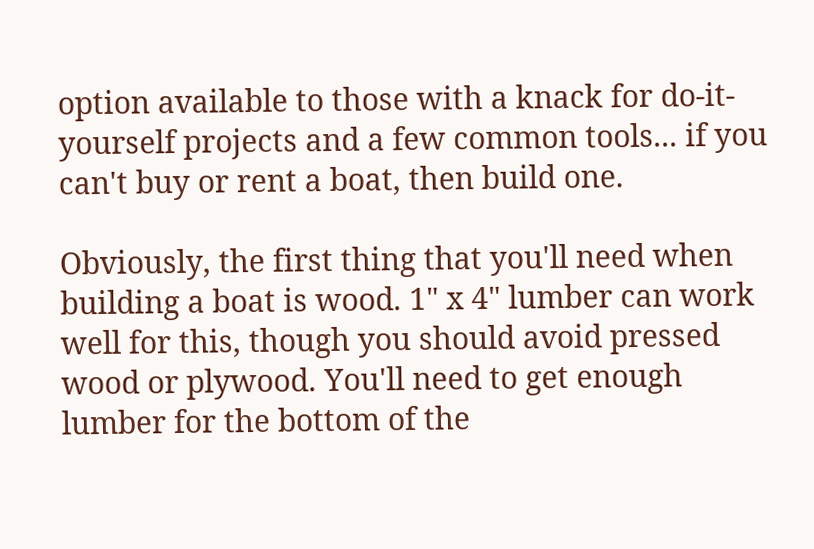option available to those with a knack for do-it-yourself projects and a few common tools... if you can't buy or rent a boat, then build one.

Obviously, the first thing that you'll need when building a boat is wood. 1" x 4" lumber can work well for this, though you should avoid pressed wood or plywood. You'll need to get enough lumber for the bottom of the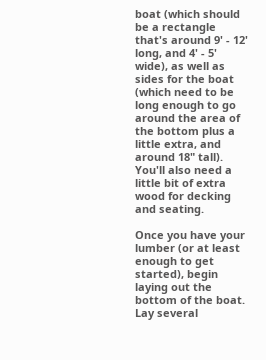boat (which should be a rectangle that's around 9' - 12' long, and 4' - 5' wide), as well as sides for the boat (which need to be long enough to go around the area of the bottom plus a little extra, and around 18" tall). You'll also need a little bit of extra wood for decking and seating.

Once you have your lumber (or at least enough to get started), begin laying out the bottom of the boat. Lay several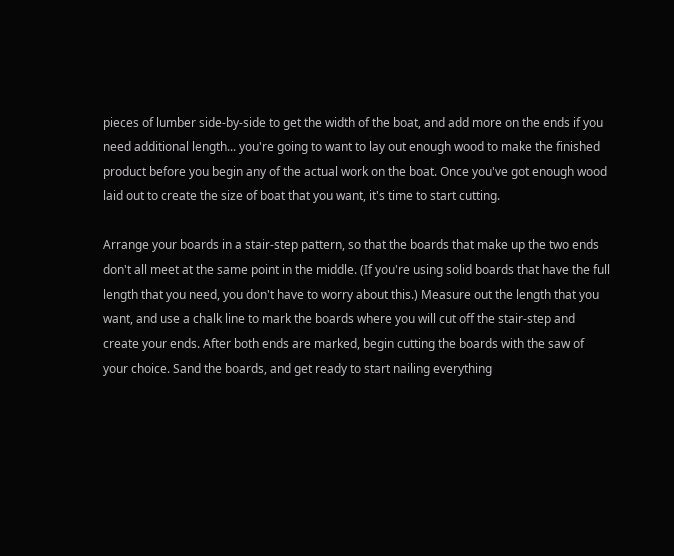pieces of lumber side-by-side to get the width of the boat, and add more on the ends if you need additional length... you're going to want to lay out enough wood to make the finished product before you begin any of the actual work on the boat. Once you've got enough wood laid out to create the size of boat that you want, it's time to start cutting.

Arrange your boards in a stair-step pattern, so that the boards that make up the two ends don't all meet at the same point in the middle. (If you're using solid boards that have the full length that you need, you don't have to worry about this.) Measure out the length that you want, and use a chalk line to mark the boards where you will cut off the stair-step and create your ends. After both ends are marked, begin cutting the boards with the saw of your choice. Sand the boards, and get ready to start nailing everything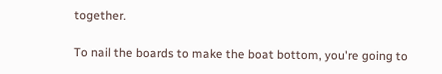together.

To nail the boards to make the boat bottom, you're going to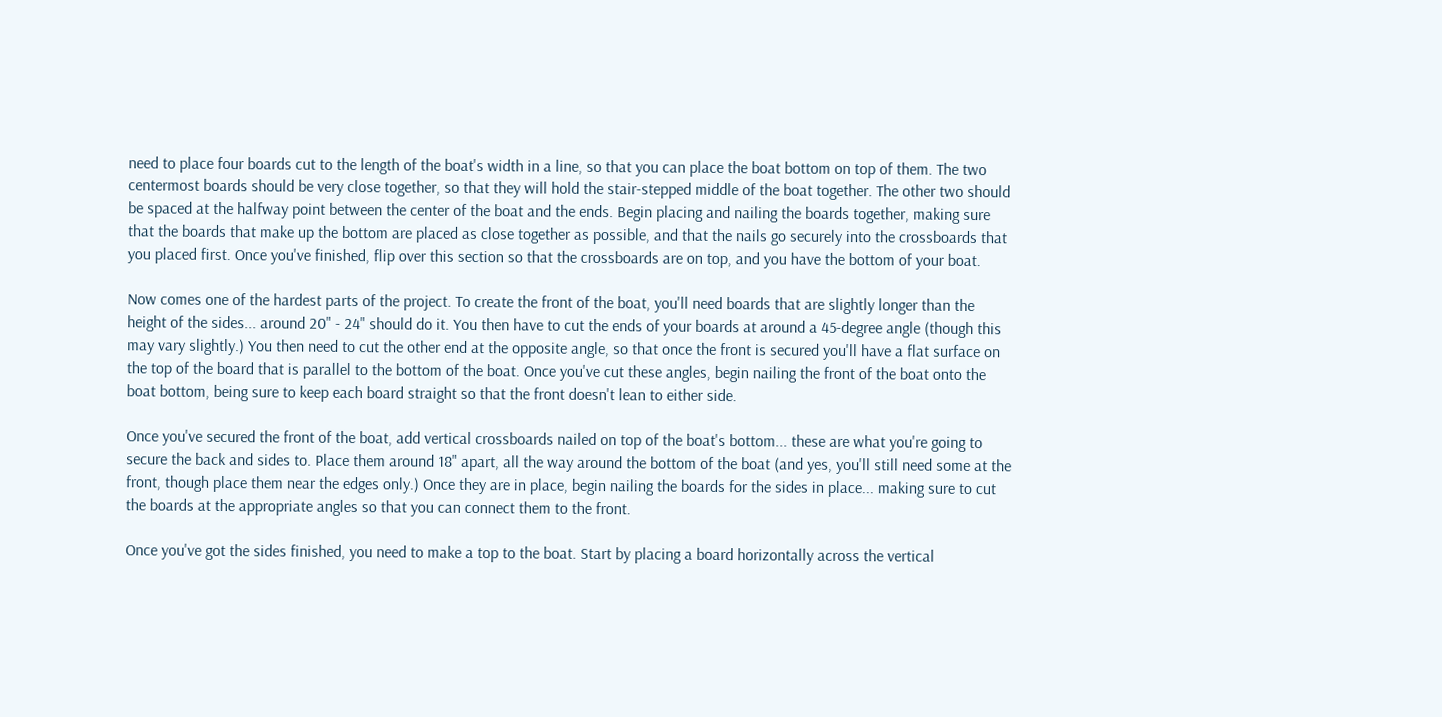need to place four boards cut to the length of the boat's width in a line, so that you can place the boat bottom on top of them. The two centermost boards should be very close together, so that they will hold the stair-stepped middle of the boat together. The other two should be spaced at the halfway point between the center of the boat and the ends. Begin placing and nailing the boards together, making sure that the boards that make up the bottom are placed as close together as possible, and that the nails go securely into the crossboards that you placed first. Once you've finished, flip over this section so that the crossboards are on top, and you have the bottom of your boat.

Now comes one of the hardest parts of the project. To create the front of the boat, you'll need boards that are slightly longer than the height of the sides... around 20" - 24" should do it. You then have to cut the ends of your boards at around a 45-degree angle (though this may vary slightly.) You then need to cut the other end at the opposite angle, so that once the front is secured you'll have a flat surface on the top of the board that is parallel to the bottom of the boat. Once you've cut these angles, begin nailing the front of the boat onto the boat bottom, being sure to keep each board straight so that the front doesn't lean to either side.

Once you've secured the front of the boat, add vertical crossboards nailed on top of the boat's bottom... these are what you're going to secure the back and sides to. Place them around 18" apart, all the way around the bottom of the boat (and yes, you'll still need some at the front, though place them near the edges only.) Once they are in place, begin nailing the boards for the sides in place... making sure to cut the boards at the appropriate angles so that you can connect them to the front.

Once you've got the sides finished, you need to make a top to the boat. Start by placing a board horizontally across the vertical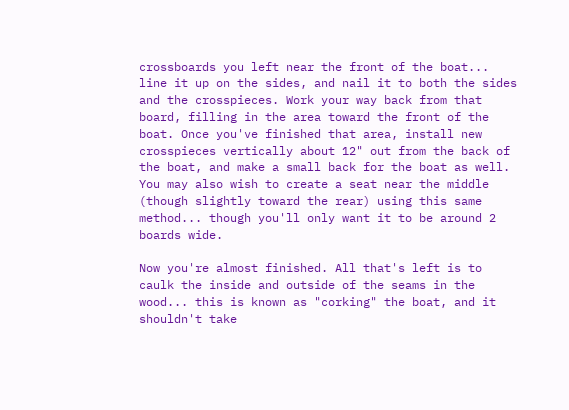crossboards you left near the front of the boat... line it up on the sides, and nail it to both the sides and the crosspieces. Work your way back from that board, filling in the area toward the front of the boat. Once you've finished that area, install new crosspieces vertically about 12" out from the back of the boat, and make a small back for the boat as well. You may also wish to create a seat near the middle (though slightly toward the rear) using this same method... though you'll only want it to be around 2 boards wide.

Now you're almost finished. All that's left is to caulk the inside and outside of the seams in the wood... this is known as "corking" the boat, and it shouldn't take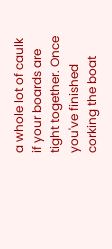a whole lot of caulk if your boards are tight together. Once you've finished corking the boat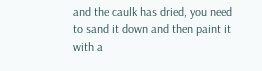and the caulk has dried, you need to sand it down and then paint it with a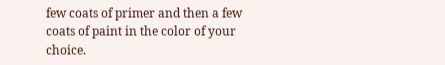few coats of primer and then a few coats of paint in the color of your choice.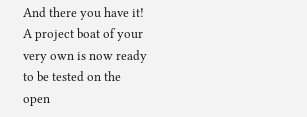And there you have it! A project boat of your very own is now ready to be tested on the open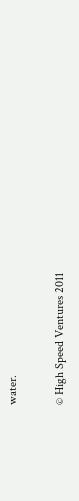water.

© High Speed Ventures 2011